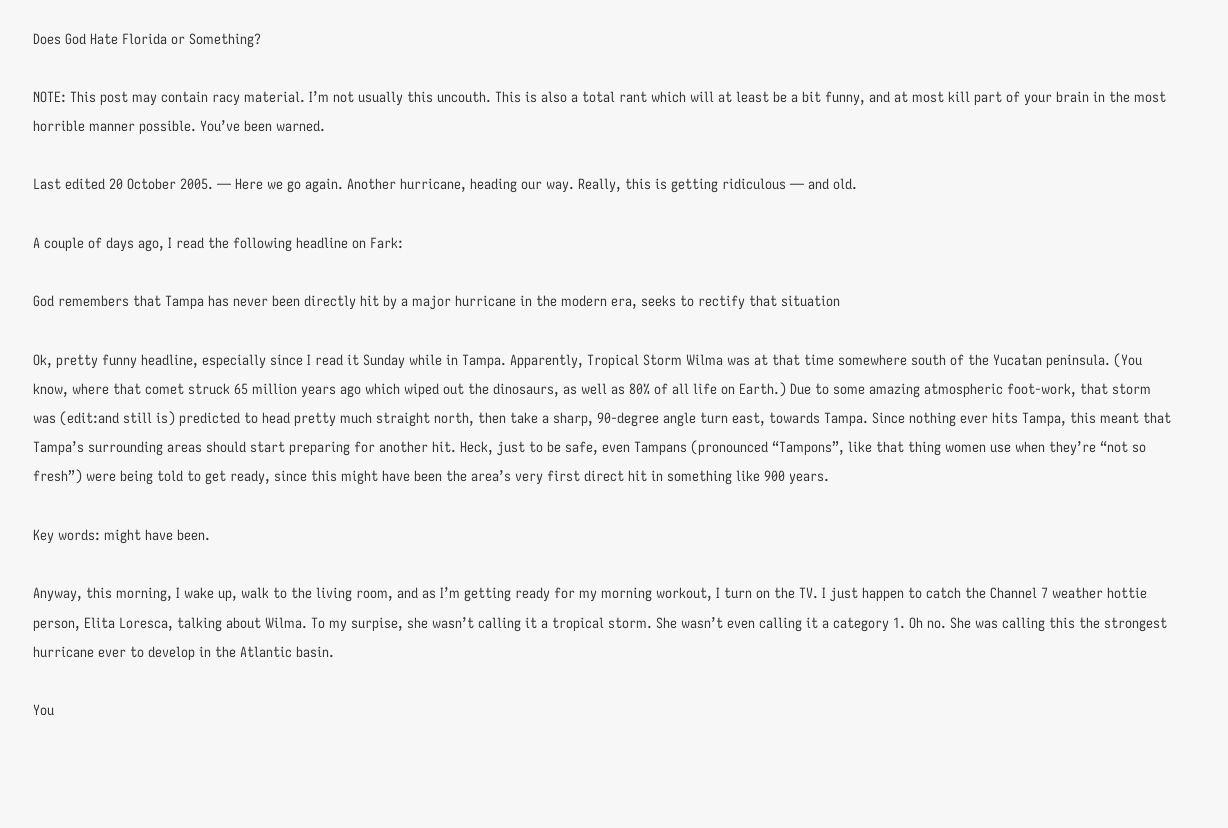Does God Hate Florida or Something?

NOTE: This post may contain racy material. I’m not usually this uncouth. This is also a total rant which will at least be a bit funny, and at most kill part of your brain in the most horrible manner possible. You’ve been warned.

Last edited 20 October 2005. — Here we go again. Another hurricane, heading our way. Really, this is getting ridiculous — and old.

A couple of days ago, I read the following headline on Fark:

God remembers that Tampa has never been directly hit by a major hurricane in the modern era, seeks to rectify that situation

Ok, pretty funny headline, especially since I read it Sunday while in Tampa. Apparently, Tropical Storm Wilma was at that time somewhere south of the Yucatan peninsula. (You know, where that comet struck 65 million years ago which wiped out the dinosaurs, as well as 80% of all life on Earth.) Due to some amazing atmospheric foot-work, that storm was (edit:and still is) predicted to head pretty much straight north, then take a sharp, 90-degree angle turn east, towards Tampa. Since nothing ever hits Tampa, this meant that Tampa’s surrounding areas should start preparing for another hit. Heck, just to be safe, even Tampans (pronounced “Tampons”, like that thing women use when they’re “not so fresh”) were being told to get ready, since this might have been the area’s very first direct hit in something like 900 years.

Key words: might have been.

Anyway, this morning, I wake up, walk to the living room, and as I’m getting ready for my morning workout, I turn on the TV. I just happen to catch the Channel 7 weather hottie person, Elita Loresca, talking about Wilma. To my surpise, she wasn’t calling it a tropical storm. She wasn’t even calling it a category 1. Oh no. She was calling this the strongest hurricane ever to develop in the Atlantic basin.

You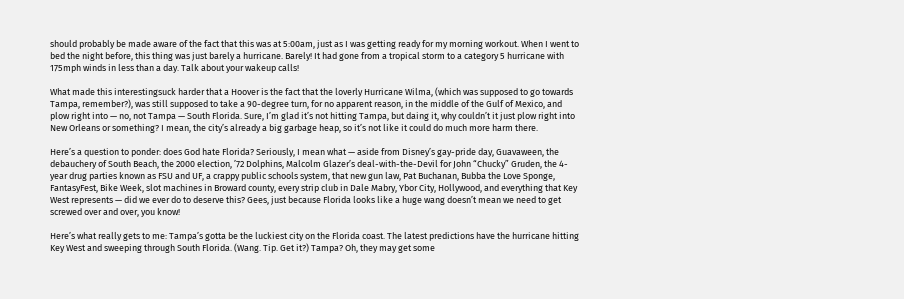should probably be made aware of the fact that this was at 5:00am, just as I was getting ready for my morning workout. When I went to bed the night before, this thing was just barely a hurricane. Barely! It had gone from a tropical storm to a category 5 hurricane with 175mph winds in less than a day. Talk about your wakeup calls!

What made this interestingsuck harder that a Hoover is the fact that the loverly Hurricane Wilma, (which was supposed to go towards Tampa, remember?), was still supposed to take a 90-degree turn, for no apparent reason, in the middle of the Gulf of Mexico, and plow right into — no, not Tampa — South Florida. Sure, I’m glad it’s not hitting Tampa, but daing it, why couldn’t it just plow right into New Orleans or something? I mean, the city’s already a big garbage heap, so it’s not like it could do much more harm there.

Here’s a question to ponder: does God hate Florida? Seriously, I mean what — aside from Disney’s gay-pride day, Guavaween, the debauchery of South Beach, the 2000 election, ’72 Dolphins, Malcolm Glazer’s deal-with-the-Devil for John “Chucky” Gruden, the 4-year drug parties known as FSU and UF, a crappy public schools system, that new gun law, Pat Buchanan, Bubba the Love Sponge, FantasyFest, Bike Week, slot machines in Broward county, every strip club in Dale Mabry, Ybor City, Hollywood, and everything that Key West represents — did we ever do to deserve this? Gees, just because Florida looks like a huge wang doesn’t mean we need to get screwed over and over, you know!

Here’s what really gets to me: Tampa’s gotta be the luckiest city on the Florida coast. The latest predictions have the hurricane hitting Key West and sweeping through South Florida. (Wang. Tip. Get it?) Tampa? Oh, they may get some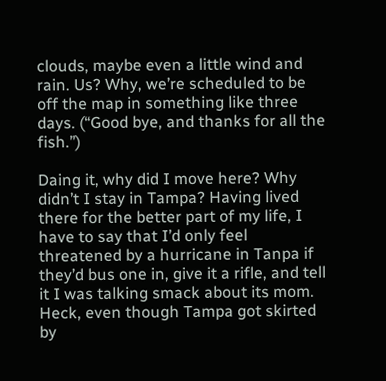clouds, maybe even a little wind and rain. Us? Why, we’re scheduled to be off the map in something like three days. (“Good bye, and thanks for all the fish.”)

Daing it, why did I move here? Why didn’t I stay in Tampa? Having lived there for the better part of my life, I have to say that I’d only feel threatened by a hurricane in Tanpa if they’d bus one in, give it a rifle, and tell it I was talking smack about its mom. Heck, even though Tampa got skirted by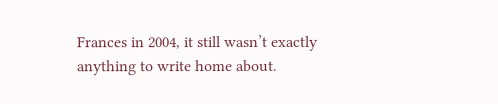Frances in 2004, it still wasn’t exactly anything to write home about.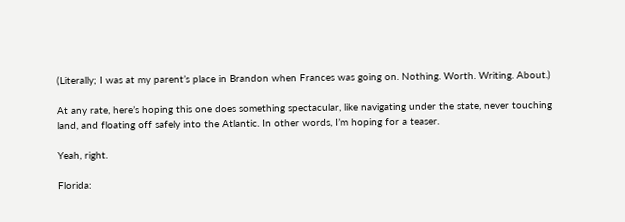(Literally; I was at my parent’s place in Brandon when Frances was going on. Nothing. Worth. Writing. About.)

At any rate, here’s hoping this one does something spectacular, like navigating under the state, never touching land, and floating off safely into the Atlantic. In other words, I’m hoping for a teaser.

Yeah, right.

Florida: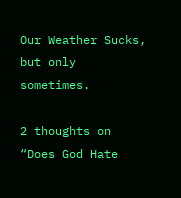Our Weather Sucks, but only sometimes.

2 thoughts on “Does God Hate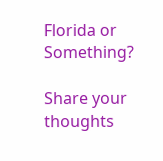Florida or Something?

Share your thoughts